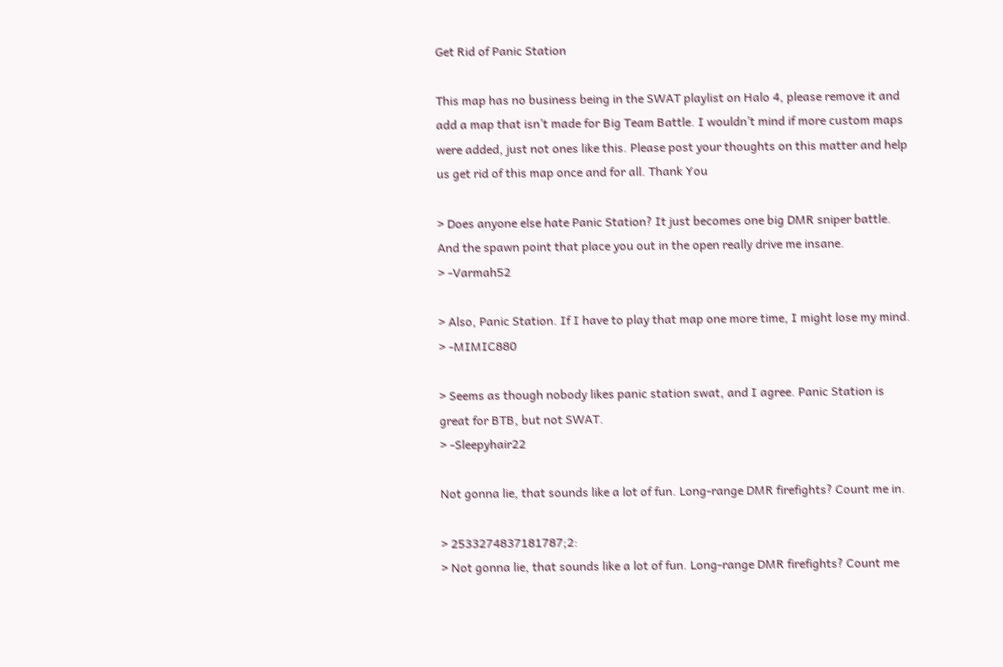Get Rid of Panic Station

This map has no business being in the SWAT playlist on Halo 4, please remove it and add a map that isn’t made for Big Team Battle. I wouldn’t mind if more custom maps were added, just not ones like this. Please post your thoughts on this matter and help us get rid of this map once and for all. Thank You

> Does anyone else hate Panic Station? It just becomes one big DMR sniper battle. And the spawn point that place you out in the open really drive me insane.
> -Varmah52

> Also, Panic Station. If I have to play that map one more time, I might lose my mind.
> -MIMIC880

> Seems as though nobody likes panic station swat, and I agree. Panic Station is great for BTB, but not SWAT.
> -Sleepyhair22

Not gonna lie, that sounds like a lot of fun. Long-range DMR firefights? Count me in.

> 2533274837181787;2:
> Not gonna lie, that sounds like a lot of fun. Long-range DMR firefights? Count me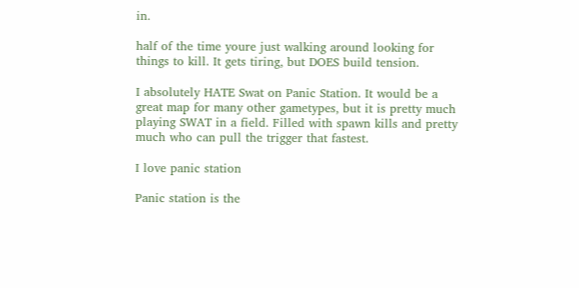in.

half of the time youre just walking around looking for things to kill. It gets tiring, but DOES build tension.

I absolutely HATE Swat on Panic Station. It would be a great map for many other gametypes, but it is pretty much playing SWAT in a field. Filled with spawn kills and pretty much who can pull the trigger that fastest.

I love panic station

Panic station is the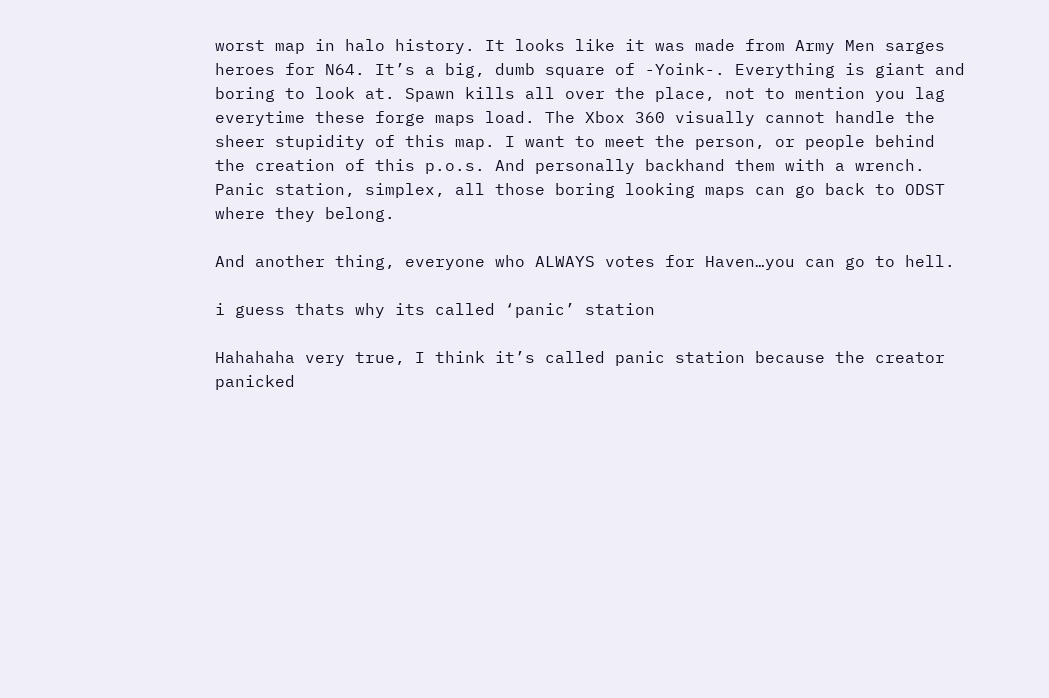worst map in halo history. It looks like it was made from Army Men sarges heroes for N64. It’s a big, dumb square of -Yoink-. Everything is giant and boring to look at. Spawn kills all over the place, not to mention you lag everytime these forge maps load. The Xbox 360 visually cannot handle the sheer stupidity of this map. I want to meet the person, or people behind the creation of this p.o.s. And personally backhand them with a wrench. Panic station, simplex, all those boring looking maps can go back to ODST where they belong.

And another thing, everyone who ALWAYS votes for Haven…you can go to hell.

i guess thats why its called ‘panic’ station

Hahahaha very true, I think it’s called panic station because the creator panicked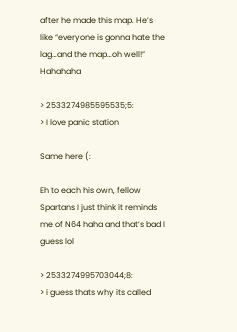after he made this map. He’s like “everyone is gonna hate the lag…and the map…oh well!” Hahahaha

> 2533274985595535;5:
> I love panic station

Same here (:

Eh to each his own, fellow Spartans I just think it reminds me of N64 haha and that’s bad I guess lol

> 2533274995703044;8:
> i guess thats why its called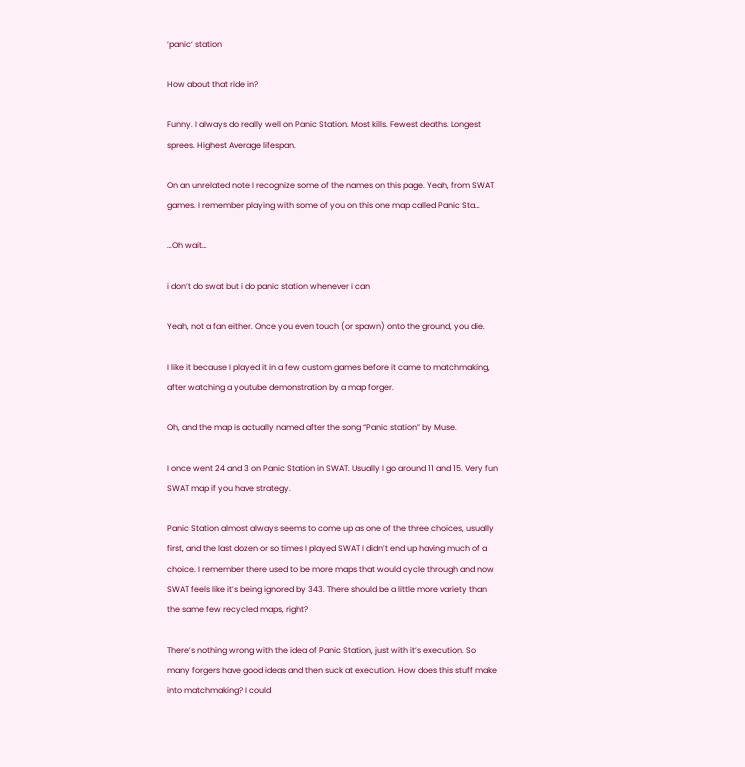‘panic’ station

How about that ride in?

Funny. I always do really well on Panic Station. Most kills. Fewest deaths. Longest sprees. Highest Average lifespan.

On an unrelated note I recognize some of the names on this page. Yeah, from SWAT games. I remember playing with some of you on this one map called Panic Sta…

…Oh wait…

i don’t do swat but i do panic station whenever i can

Yeah, not a fan either. Once you even touch (or spawn) onto the ground, you die.

I like it because I played it in a few custom games before it came to matchmaking, after watching a youtube demonstration by a map forger.

Oh, and the map is actually named after the song “Panic station” by Muse.

I once went 24 and 3 on Panic Station in SWAT. Usually I go around 11 and 15. Very fun SWAT map if you have strategy.

Panic Station almost always seems to come up as one of the three choices, usually first, and the last dozen or so times I played SWAT I didn’t end up having much of a choice. I remember there used to be more maps that would cycle through and now SWAT feels like it’s being ignored by 343. There should be a little more variety than the same few recycled maps, right?

There’s nothing wrong with the idea of Panic Station, just with it’s execution. So many forgers have good ideas and then suck at execution. How does this stuff make into matchmaking? I could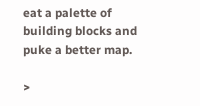eat a palette of building blocks and puke a better map.

>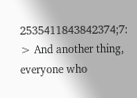2535411843842374;7:
> And another thing, everyone who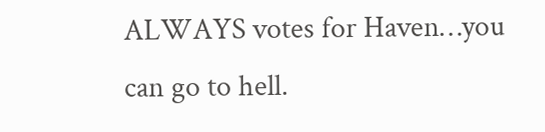ALWAYS votes for Haven…you can go to hell.